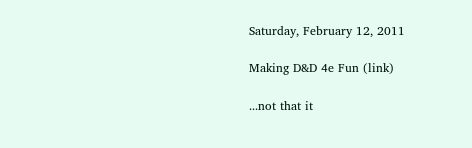Saturday, February 12, 2011

Making D&D 4e Fun (link)

...not that it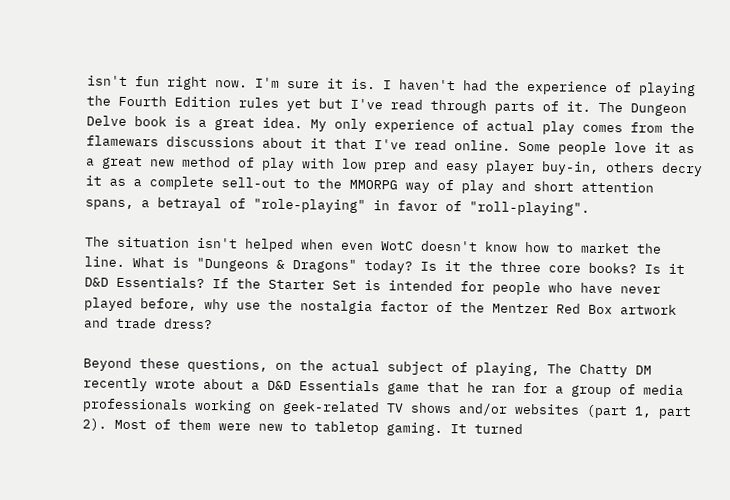isn't fun right now. I'm sure it is. I haven't had the experience of playing the Fourth Edition rules yet but I've read through parts of it. The Dungeon Delve book is a great idea. My only experience of actual play comes from the flamewars discussions about it that I've read online. Some people love it as a great new method of play with low prep and easy player buy-in, others decry it as a complete sell-out to the MMORPG way of play and short attention spans, a betrayal of "role-playing" in favor of "roll-playing".

The situation isn't helped when even WotC doesn't know how to market the line. What is "Dungeons & Dragons" today? Is it the three core books? Is it D&D Essentials? If the Starter Set is intended for people who have never played before, why use the nostalgia factor of the Mentzer Red Box artwork and trade dress?

Beyond these questions, on the actual subject of playing, The Chatty DM recently wrote about a D&D Essentials game that he ran for a group of media professionals working on geek-related TV shows and/or websites (part 1, part 2). Most of them were new to tabletop gaming. It turned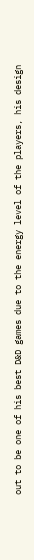out to be one of his best D&D games due to the energy level of the players, his design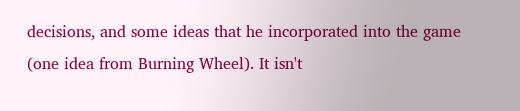decisions, and some ideas that he incorporated into the game (one idea from Burning Wheel). It isn't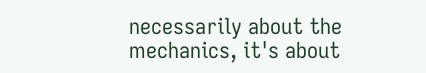necessarily about the mechanics, it's about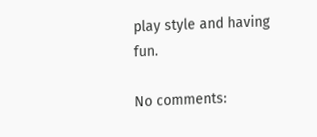play style and having fun.

No comments: